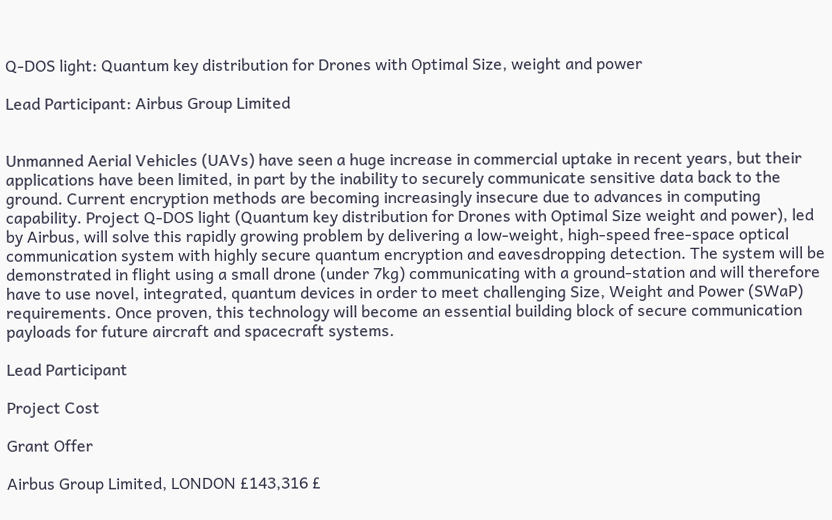Q-DOS light: Quantum key distribution for Drones with Optimal Size, weight and power

Lead Participant: Airbus Group Limited


Unmanned Aerial Vehicles (UAVs) have seen a huge increase in commercial uptake in recent years, but their applications have been limited, in part by the inability to securely communicate sensitive data back to the ground. Current encryption methods are becoming increasingly insecure due to advances in computing capability. Project Q-DOS light (Quantum key distribution for Drones with Optimal Size weight and power), led by Airbus, will solve this rapidly growing problem by delivering a low-weight, high-speed free-space optical communication system with highly secure quantum encryption and eavesdropping detection. The system will be demonstrated in flight using a small drone (under 7kg) communicating with a ground-station and will therefore have to use novel, integrated, quantum devices in order to meet challenging Size, Weight and Power (SWaP) requirements. Once proven, this technology will become an essential building block of secure communication payloads for future aircraft and spacecraft systems.

Lead Participant

Project Cost

Grant Offer

Airbus Group Limited, LONDON £143,316 £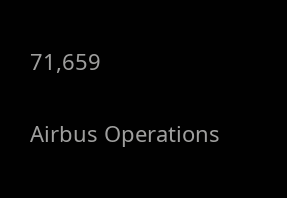71,659


Airbus Operations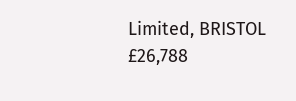Limited, BRISTOL £26,788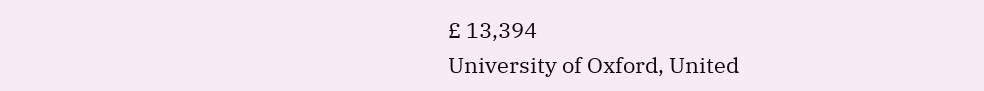£ 13,394
University of Oxford, United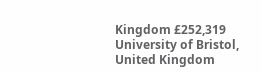Kingdom £252,319
University of Bristol, United Kingdom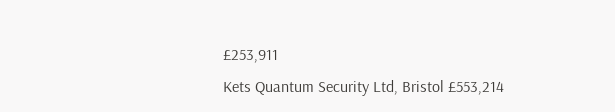£253,911
Kets Quantum Security Ltd, Bristol £553,214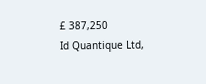£ 387,250
Id Quantique Ltd,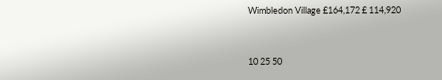Wimbledon Village £164,172 £ 114,920


10 25 50